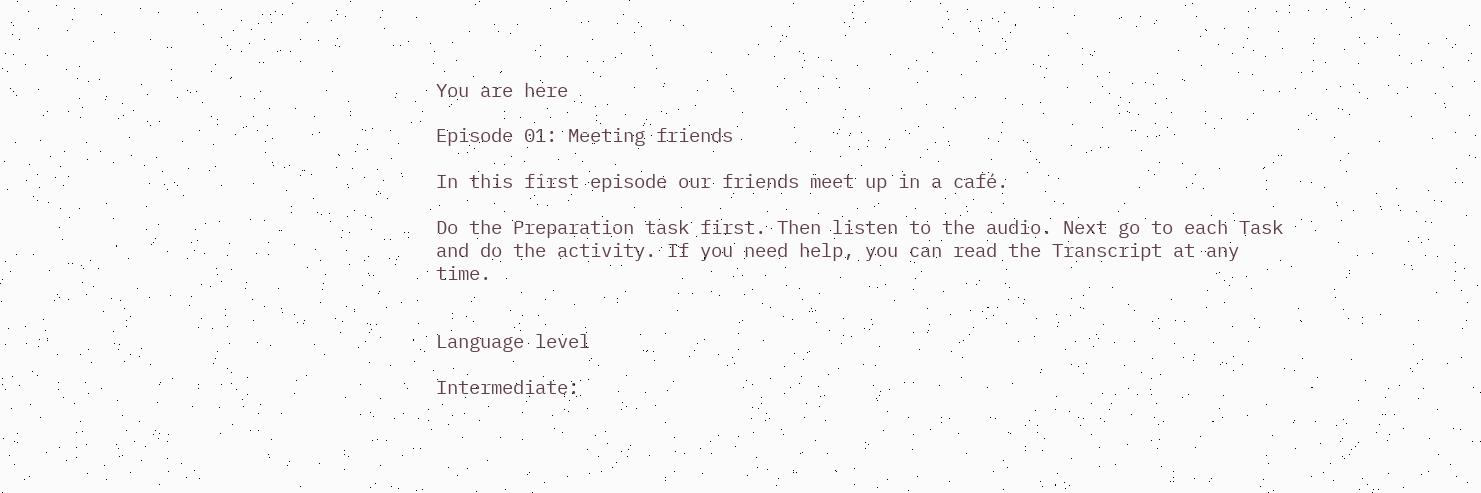You are here

Episode 01: Meeting friends

In this first episode our friends meet up in a café.

Do the Preparation task first. Then listen to the audio. Next go to each Task and do the activity. If you need help, you can read the Transcript at any time.


Language level

Intermediate: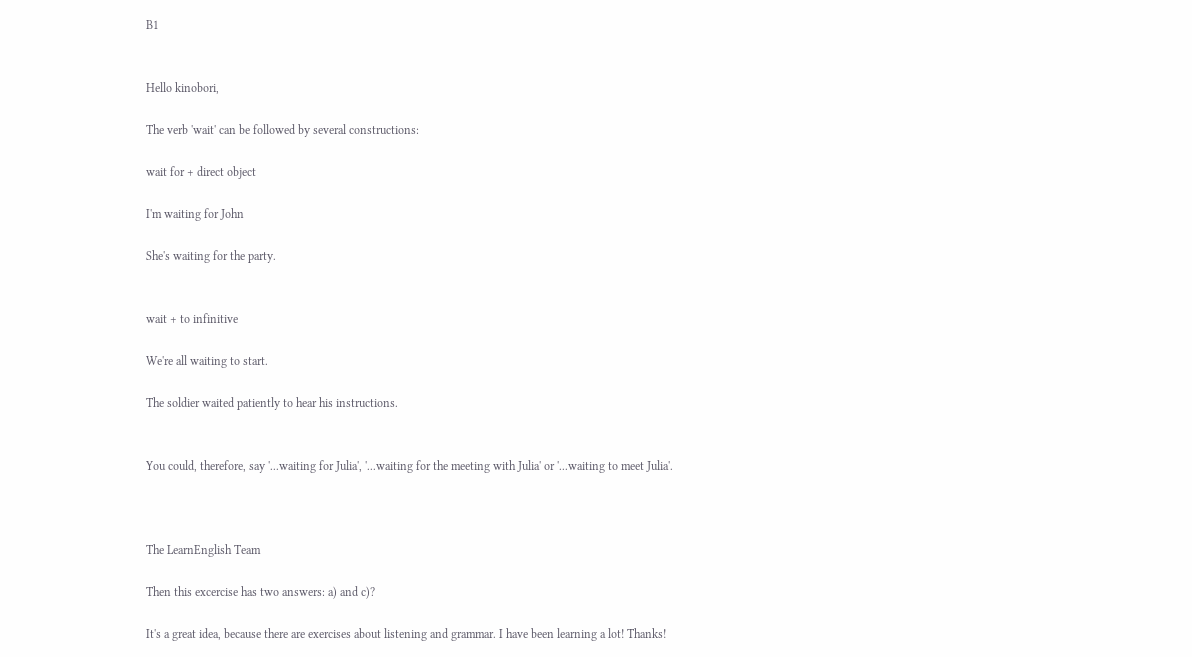B1


Hello kinobori,

The verb 'wait' can be followed by several constructions:

wait for + direct object

I'm waiting for John

She's waiting for the party.


wait + to infinitive

We're all waiting to start.

The soldier waited patiently to hear his instructions.


You could, therefore, say '...waiting for Julia', '...waiting for the meeting with Julia' or '...waiting to meet Julia'.



The LearnEnglish Team

Then this excercise has two answers: a) and c)?

It's a great idea, because there are exercises about listening and grammar. I have been learning a lot! Thanks!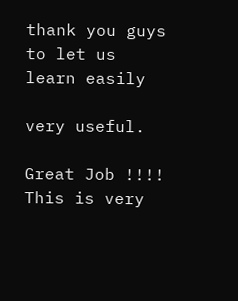thank you guys to let us learn easily

very useful.

Great Job !!!!
This is very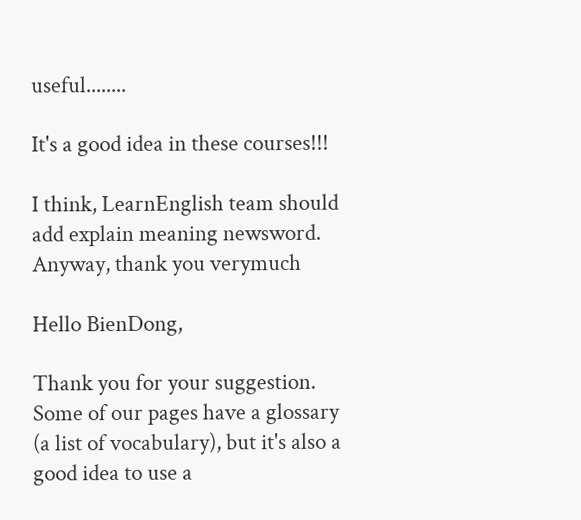useful........

It's a good idea in these courses!!!

I think, LearnEnglish team should add explain meaning newsword. Anyway, thank you verymuch

Hello BienDong,

Thank you for your suggestion. Some of our pages have a glossary (a list of vocabulary), but it's also a good idea to use a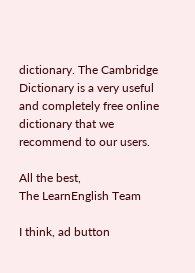dictionary. The Cambridge Dictionary is a very useful and completely free online dictionary that we recommend to our users.

All the best,
The LearnEnglish Team

I think, ad button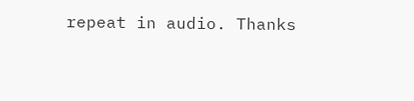repeat in audio. Thanks